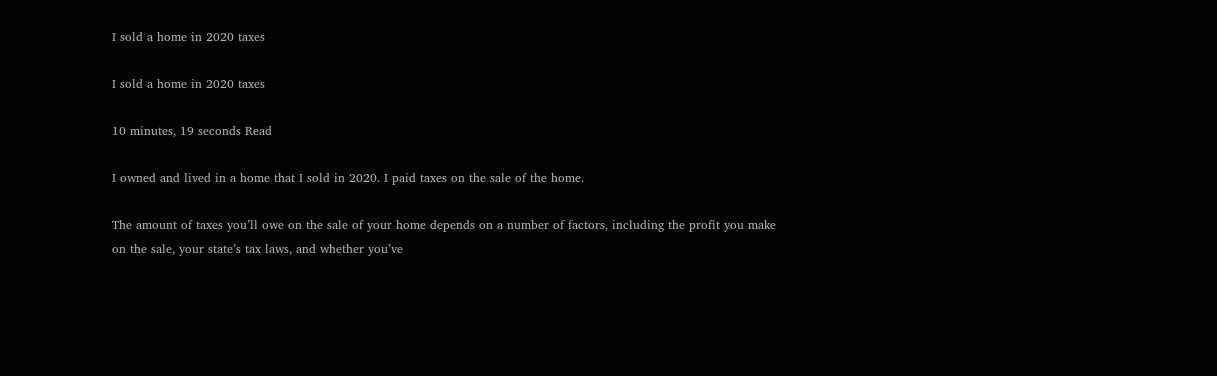I sold a home in 2020 taxes

I sold a home in 2020 taxes

10 minutes, 19 seconds Read

I owned and lived in a home that I sold in 2020. I paid taxes on the sale of the home.

The amount of taxes you’ll owe on the sale of your home depends on a number of factors, including the profit you make on the sale, your state’s tax laws, and whether you’ve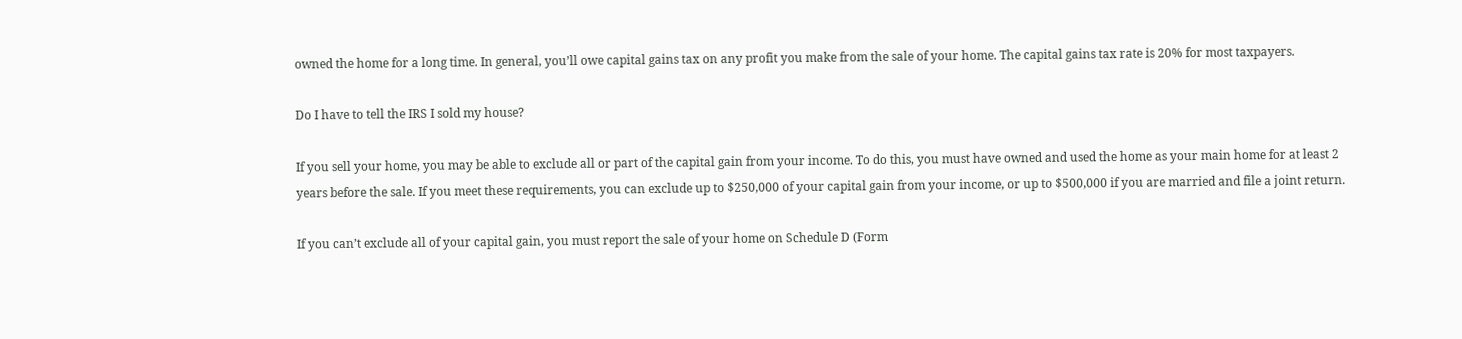owned the home for a long time. In general, you’ll owe capital gains tax on any profit you make from the sale of your home. The capital gains tax rate is 20% for most taxpayers.

Do I have to tell the IRS I sold my house?

If you sell your home, you may be able to exclude all or part of the capital gain from your income. To do this, you must have owned and used the home as your main home for at least 2 years before the sale. If you meet these requirements, you can exclude up to $250,000 of your capital gain from your income, or up to $500,000 if you are married and file a joint return.

If you can’t exclude all of your capital gain, you must report the sale of your home on Schedule D (Form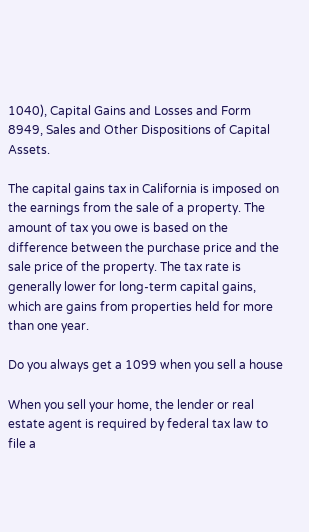1040), Capital Gains and Losses and Form 8949, Sales and Other Dispositions of Capital Assets.

The capital gains tax in California is imposed on the earnings from the sale of a property. The amount of tax you owe is based on the difference between the purchase price and the sale price of the property. The tax rate is generally lower for long-term capital gains, which are gains from properties held for more than one year.

Do you always get a 1099 when you sell a house

When you sell your home, the lender or real estate agent is required by federal tax law to file a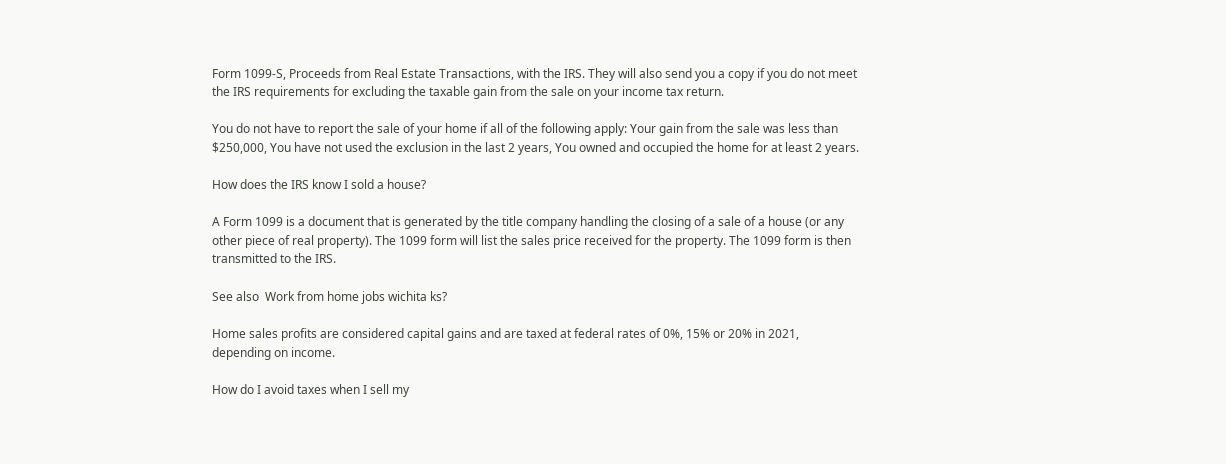Form 1099-S, Proceeds from Real Estate Transactions, with the IRS. They will also send you a copy if you do not meet the IRS requirements for excluding the taxable gain from the sale on your income tax return.

You do not have to report the sale of your home if all of the following apply: Your gain from the sale was less than $250,000, You have not used the exclusion in the last 2 years, You owned and occupied the home for at least 2 years.

How does the IRS know I sold a house?

A Form 1099 is a document that is generated by the title company handling the closing of a sale of a house (or any other piece of real property). The 1099 form will list the sales price received for the property. The 1099 form is then transmitted to the IRS.

See also  Work from home jobs wichita ks?

Home sales profits are considered capital gains and are taxed at federal rates of 0%, 15% or 20% in 2021, depending on income.

How do I avoid taxes when I sell my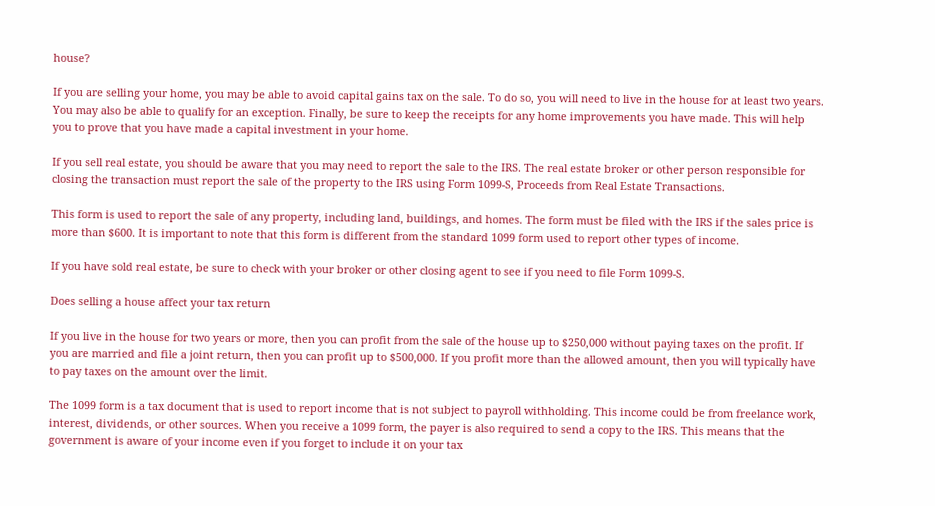house?

If you are selling your home, you may be able to avoid capital gains tax on the sale. To do so, you will need to live in the house for at least two years. You may also be able to qualify for an exception. Finally, be sure to keep the receipts for any home improvements you have made. This will help you to prove that you have made a capital investment in your home.

If you sell real estate, you should be aware that you may need to report the sale to the IRS. The real estate broker or other person responsible for closing the transaction must report the sale of the property to the IRS using Form 1099-S, Proceeds from Real Estate Transactions.

This form is used to report the sale of any property, including land, buildings, and homes. The form must be filed with the IRS if the sales price is more than $600. It is important to note that this form is different from the standard 1099 form used to report other types of income.

If you have sold real estate, be sure to check with your broker or other closing agent to see if you need to file Form 1099-S.

Does selling a house affect your tax return

If you live in the house for two years or more, then you can profit from the sale of the house up to $250,000 without paying taxes on the profit. If you are married and file a joint return, then you can profit up to $500,000. If you profit more than the allowed amount, then you will typically have to pay taxes on the amount over the limit.

The 1099 form is a tax document that is used to report income that is not subject to payroll withholding. This income could be from freelance work, interest, dividends, or other sources. When you receive a 1099 form, the payer is also required to send a copy to the IRS. This means that the government is aware of your income even if you forget to include it on your tax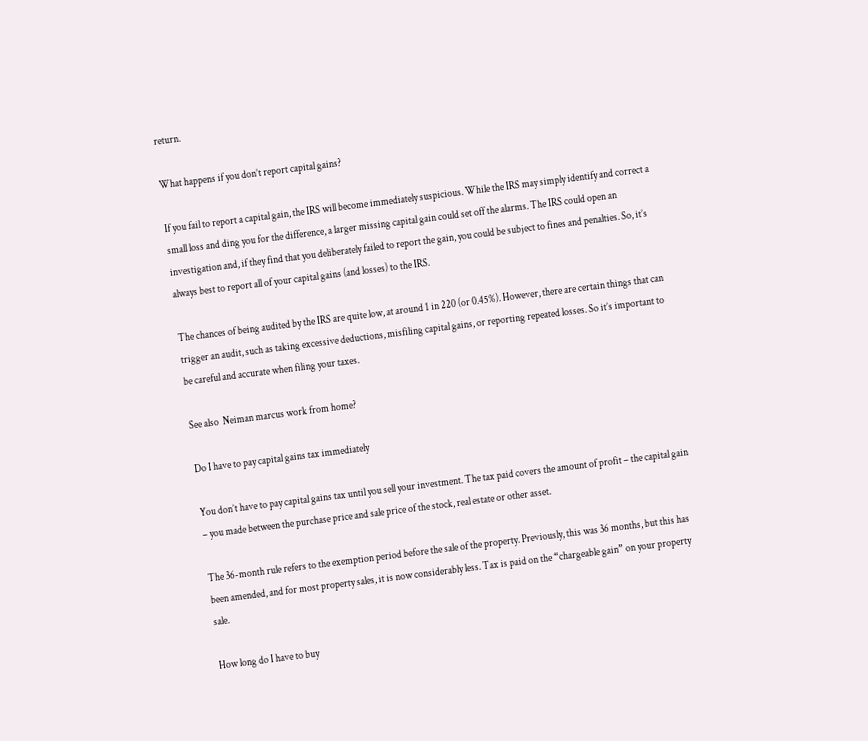return.

What happens if you don’t report capital gains?

If you fail to report a capital gain, the IRS will become immediately suspicious. While the IRS may simply identify and correct a small loss and ding you for the difference, a larger missing capital gain could set off the alarms. The IRS could open an investigation and, if they find that you deliberately failed to report the gain, you could be subject to fines and penalties. So, it’s always best to report all of your capital gains (and losses) to the IRS.

The chances of being audited by the IRS are quite low, at around 1 in 220 (or 0.45%). However, there are certain things that can trigger an audit, such as taking excessive deductions, misfiling capital gains, or reporting repeated losses. So it’s important to be careful and accurate when filing your taxes.

See also  Neiman marcus work from home?

Do I have to pay capital gains tax immediately

You don’t have to pay capital gains tax until you sell your investment. The tax paid covers the amount of profit – the capital gain – you made between the purchase price and sale price of the stock, real estate or other asset.

The 36-month rule refers to the exemption period before the sale of the property. Previously, this was 36 months, but this has been amended, and for most property sales, it is now considerably less. Tax is paid on the “chargeable gain” on your property sale.

How long do I have to buy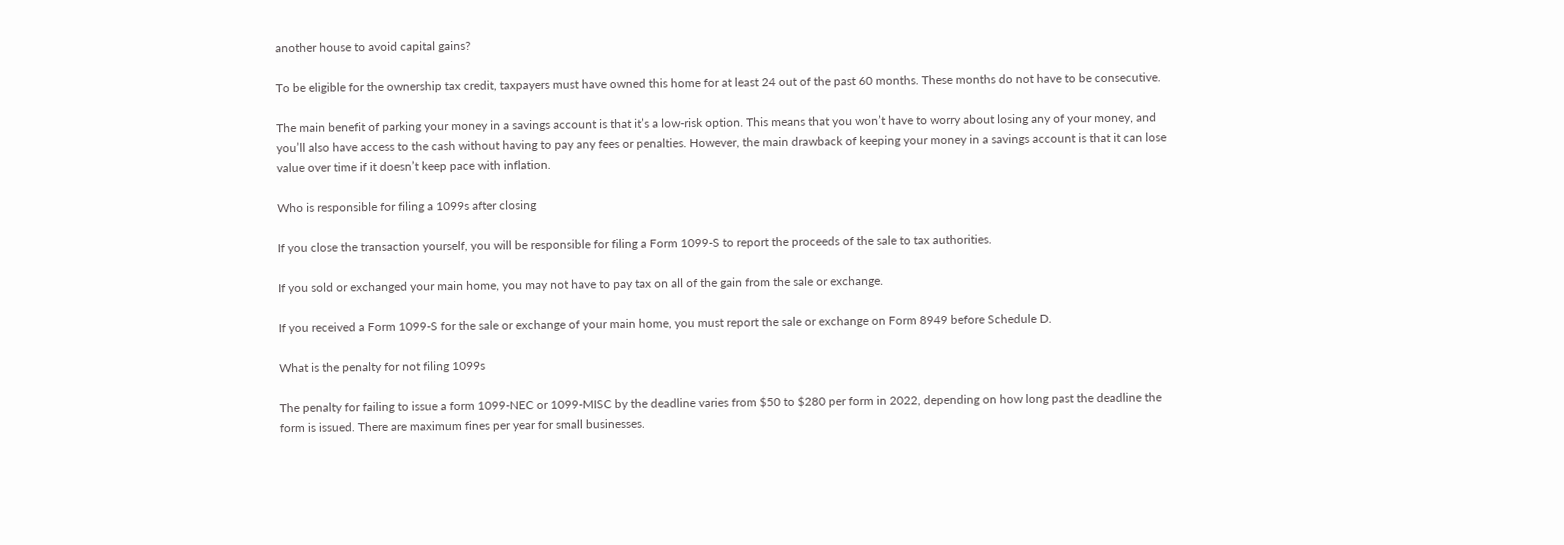another house to avoid capital gains?

To be eligible for the ownership tax credit, taxpayers must have owned this home for at least 24 out of the past 60 months. These months do not have to be consecutive.

The main benefit of parking your money in a savings account is that it’s a low-risk option. This means that you won’t have to worry about losing any of your money, and you’ll also have access to the cash without having to pay any fees or penalties. However, the main drawback of keeping your money in a savings account is that it can lose value over time if it doesn’t keep pace with inflation.

Who is responsible for filing a 1099s after closing

If you close the transaction yourself, you will be responsible for filing a Form 1099-S to report the proceeds of the sale to tax authorities.

If you sold or exchanged your main home, you may not have to pay tax on all of the gain from the sale or exchange.

If you received a Form 1099-S for the sale or exchange of your main home, you must report the sale or exchange on Form 8949 before Schedule D.

What is the penalty for not filing 1099s

The penalty for failing to issue a form 1099-NEC or 1099-MISC by the deadline varies from $50 to $280 per form in 2022, depending on how long past the deadline the form is issued. There are maximum fines per year for small businesses.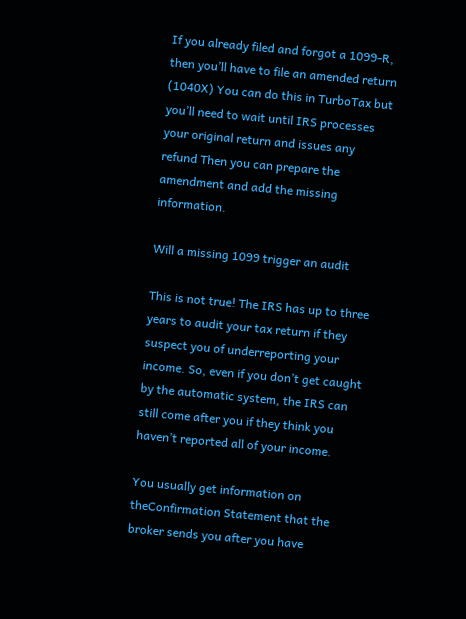If you already filed and forgot a 1099-R, then you’ll have to file an amended return (1040X) You can do this in TurboTax but you’ll need to wait until IRS processes your original return and issues any refund Then you can prepare the amendment and add the missing information.

Will a missing 1099 trigger an audit

This is not true! The IRS has up to three years to audit your tax return if they suspect you of underreporting your income. So, even if you don’t get caught by the automatic system, the IRS can still come after you if they think you haven’t reported all of your income.

You usually get information on theConfirmation Statement that the broker sends you after you have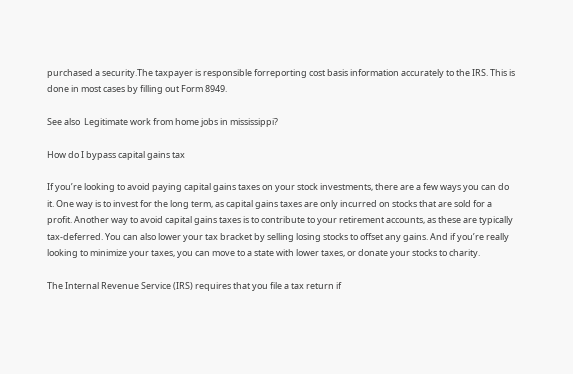purchased a security.The taxpayer is responsible forreporting cost basis information accurately to the IRS. This is done in most cases by filling out Form 8949.

See also  Legitimate work from home jobs in mississippi?

How do I bypass capital gains tax

If you’re looking to avoid paying capital gains taxes on your stock investments, there are a few ways you can do it. One way is to invest for the long term, as capital gains taxes are only incurred on stocks that are sold for a profit. Another way to avoid capital gains taxes is to contribute to your retirement accounts, as these are typically tax-deferred. You can also lower your tax bracket by selling losing stocks to offset any gains. And if you’re really looking to minimize your taxes, you can move to a state with lower taxes, or donate your stocks to charity.

The Internal Revenue Service (IRS) requires that you file a tax return if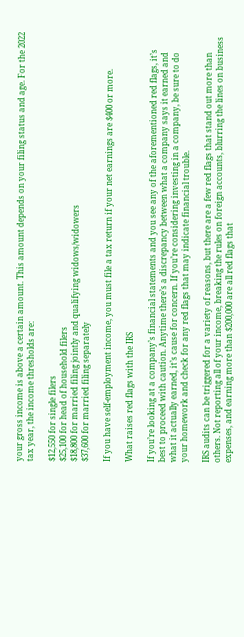your gross income is above a certain amount. This amount depends on your filing status and age. For the 2022 tax year, the income thresholds are:

$12,550 for single filers
$25,100 for head of household filers
$18,800 for married filing jointly and qualifying widows/widowers
$37,600 for married filing separately

If you have self-employment income, you must file a tax return if your net earnings are $400 or more.

What raises red flags with the IRS

If you’re looking at a company’s financial statements and you see any of the aforementioned red flags, it’s best to proceed with caution. Anytime there’s a discrepancy between what a company says it earned and what it actually earned, it’s cause for concern. If you’re considering investing in a company, be sure to do your homework and check for any red flags that may indicate financial trouble.

IRS audits can be triggered for a variety of reasons, but there are a few red flags that stand out more than others. Not reporting all of your income, breaking the rules on foreign accounts, blurring the lines on business expenses, and earning more than $200,000 are all red flags that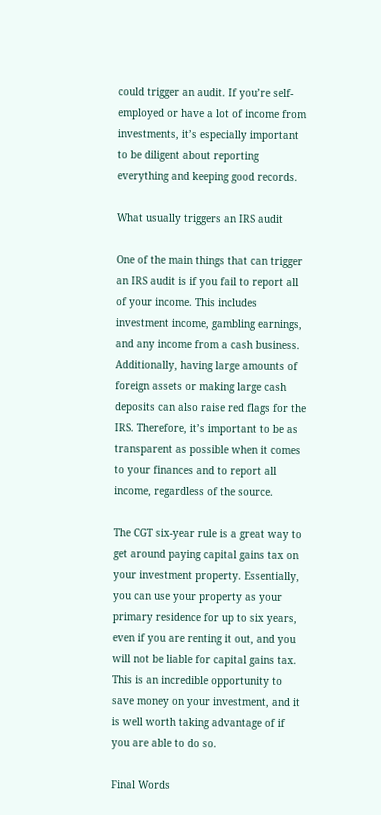could trigger an audit. If you’re self-employed or have a lot of income from investments, it’s especially important to be diligent about reporting everything and keeping good records.

What usually triggers an IRS audit

One of the main things that can trigger an IRS audit is if you fail to report all of your income. This includes investment income, gambling earnings, and any income from a cash business. Additionally, having large amounts of foreign assets or making large cash deposits can also raise red flags for the IRS. Therefore, it’s important to be as transparent as possible when it comes to your finances and to report all income, regardless of the source.

The CGT six-year rule is a great way to get around paying capital gains tax on your investment property. Essentially, you can use your property as your primary residence for up to six years, even if you are renting it out, and you will not be liable for capital gains tax. This is an incredible opportunity to save money on your investment, and it is well worth taking advantage of if you are able to do so.

Final Words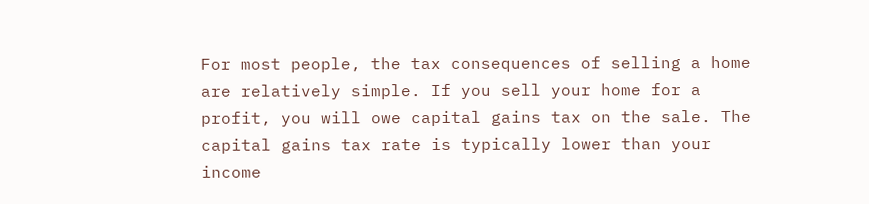For most people, the tax consequences of selling a home are relatively simple. If you sell your home for a profit, you will owe capital gains tax on the sale. The capital gains tax rate is typically lower than your income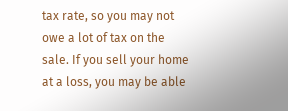tax rate, so you may not owe a lot of tax on the sale. If you sell your home at a loss, you may be able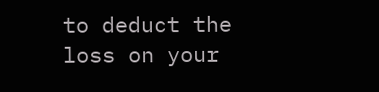to deduct the loss on your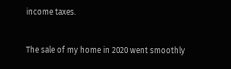income taxes.

The sale of my home in 2020 went smoothly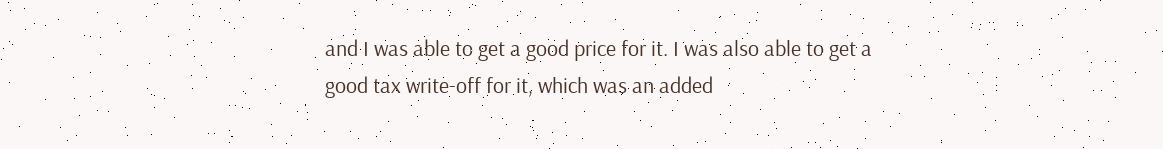and I was able to get a good price for it. I was also able to get a good tax write-off for it, which was an added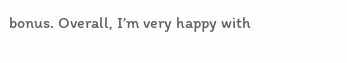bonus. Overall, I’m very happy with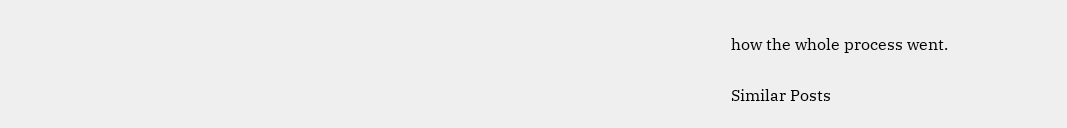how the whole process went.

Similar Posts